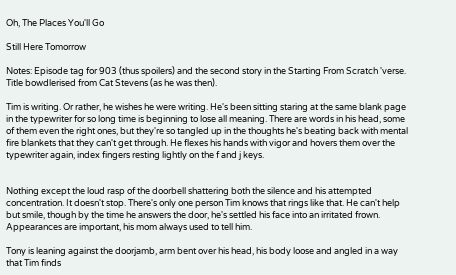Oh, The Places You'll Go

Still Here Tomorrow

Notes: Episode tag for 903 (thus spoilers) and the second story in the Starting From Scratch 'verse. Title bowdlerised from Cat Stevens (as he was then).

Tim is writing. Or rather, he wishes he were writing. He's been sitting staring at the same blank page in the typewriter for so long time is beginning to lose all meaning. There are words in his head, some of them even the right ones, but they're so tangled up in the thoughts he's beating back with mental fire blankets that they can't get through. He flexes his hands with vigor and hovers them over the typewriter again, index fingers resting lightly on the f and j keys.


Nothing except the loud rasp of the doorbell shattering both the silence and his attempted concentration. It doesn't stop. There's only one person Tim knows that rings like that. He can't help but smile, though by the time he answers the door, he's settled his face into an irritated frown. Appearances are important, his mom always used to tell him.

Tony is leaning against the doorjamb, arm bent over his head, his body loose and angled in a way that Tim finds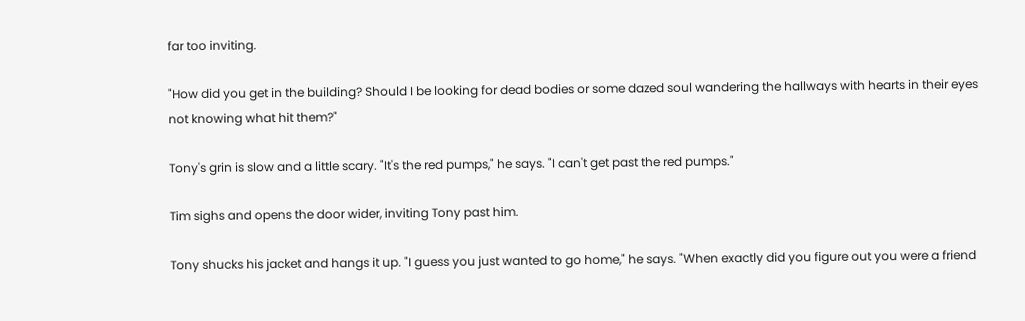far too inviting.

"How did you get in the building? Should I be looking for dead bodies or some dazed soul wandering the hallways with hearts in their eyes not knowing what hit them?"

Tony's grin is slow and a little scary. "It's the red pumps," he says. "I can't get past the red pumps."

Tim sighs and opens the door wider, inviting Tony past him.

Tony shucks his jacket and hangs it up. "I guess you just wanted to go home," he says. "When exactly did you figure out you were a friend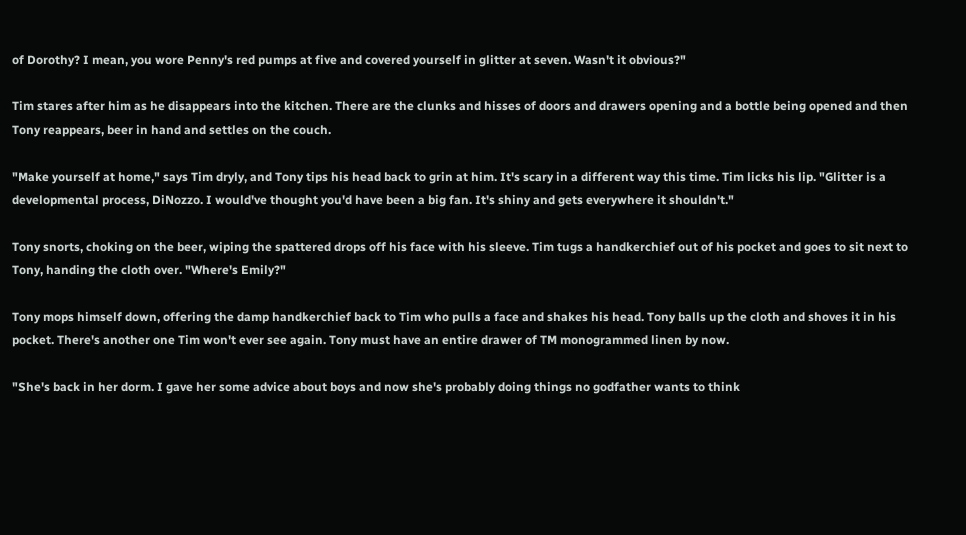of Dorothy? I mean, you wore Penny's red pumps at five and covered yourself in glitter at seven. Wasn't it obvious?"

Tim stares after him as he disappears into the kitchen. There are the clunks and hisses of doors and drawers opening and a bottle being opened and then Tony reappears, beer in hand and settles on the couch.

"Make yourself at home," says Tim dryly, and Tony tips his head back to grin at him. It's scary in a different way this time. Tim licks his lip. "Glitter is a developmental process, DiNozzo. I would've thought you'd have been a big fan. It's shiny and gets everywhere it shouldn't."

Tony snorts, choking on the beer, wiping the spattered drops off his face with his sleeve. Tim tugs a handkerchief out of his pocket and goes to sit next to Tony, handing the cloth over. "Where's Emily?"

Tony mops himself down, offering the damp handkerchief back to Tim who pulls a face and shakes his head. Tony balls up the cloth and shoves it in his pocket. There's another one Tim won't ever see again. Tony must have an entire drawer of TM monogrammed linen by now.

"She's back in her dorm. I gave her some advice about boys and now she's probably doing things no godfather wants to think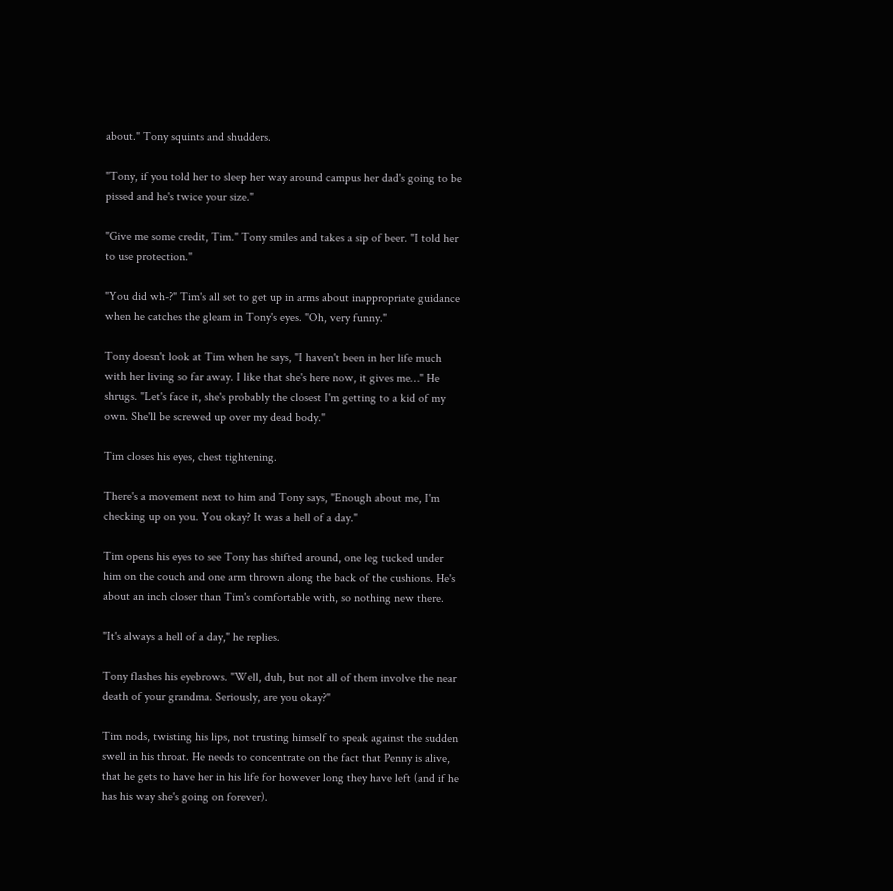about." Tony squints and shudders.

"Tony, if you told her to sleep her way around campus her dad's going to be pissed and he's twice your size."

"Give me some credit, Tim." Tony smiles and takes a sip of beer. "I told her to use protection."

"You did wh-?" Tim's all set to get up in arms about inappropriate guidance when he catches the gleam in Tony's eyes. "Oh, very funny."

Tony doesn't look at Tim when he says, "I haven't been in her life much with her living so far away. I like that she's here now, it gives me…" He shrugs. "Let's face it, she's probably the closest I'm getting to a kid of my own. She'll be screwed up over my dead body."

Tim closes his eyes, chest tightening.

There's a movement next to him and Tony says, "Enough about me, I'm checking up on you. You okay? It was a hell of a day."

Tim opens his eyes to see Tony has shifted around, one leg tucked under him on the couch and one arm thrown along the back of the cushions. He's about an inch closer than Tim's comfortable with, so nothing new there.

"It's always a hell of a day," he replies.

Tony flashes his eyebrows. "Well, duh, but not all of them involve the near death of your grandma. Seriously, are you okay?"

Tim nods, twisting his lips, not trusting himself to speak against the sudden swell in his throat. He needs to concentrate on the fact that Penny is alive, that he gets to have her in his life for however long they have left (and if he has his way she's going on forever).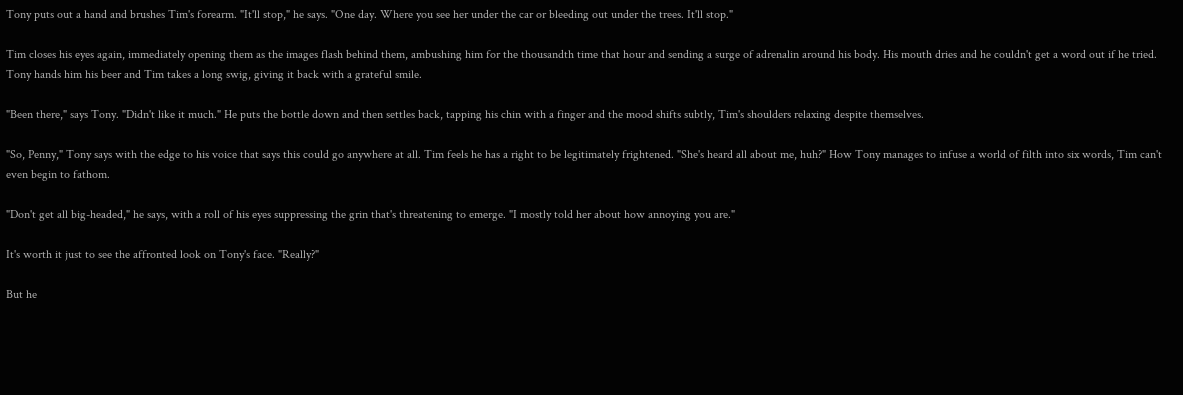Tony puts out a hand and brushes Tim's forearm. "It'll stop," he says. "One day. Where you see her under the car or bleeding out under the trees. It'll stop."

Tim closes his eyes again, immediately opening them as the images flash behind them, ambushing him for the thousandth time that hour and sending a surge of adrenalin around his body. His mouth dries and he couldn't get a word out if he tried. Tony hands him his beer and Tim takes a long swig, giving it back with a grateful smile.

"Been there," says Tony. "Didn't like it much." He puts the bottle down and then settles back, tapping his chin with a finger and the mood shifts subtly, Tim's shoulders relaxing despite themselves.

"So, Penny," Tony says with the edge to his voice that says this could go anywhere at all. Tim feels he has a right to be legitimately frightened. "She's heard all about me, huh?" How Tony manages to infuse a world of filth into six words, Tim can't even begin to fathom.

"Don't get all big-headed," he says, with a roll of his eyes suppressing the grin that's threatening to emerge. "I mostly told her about how annoying you are."

It's worth it just to see the affronted look on Tony's face. "Really?"

But he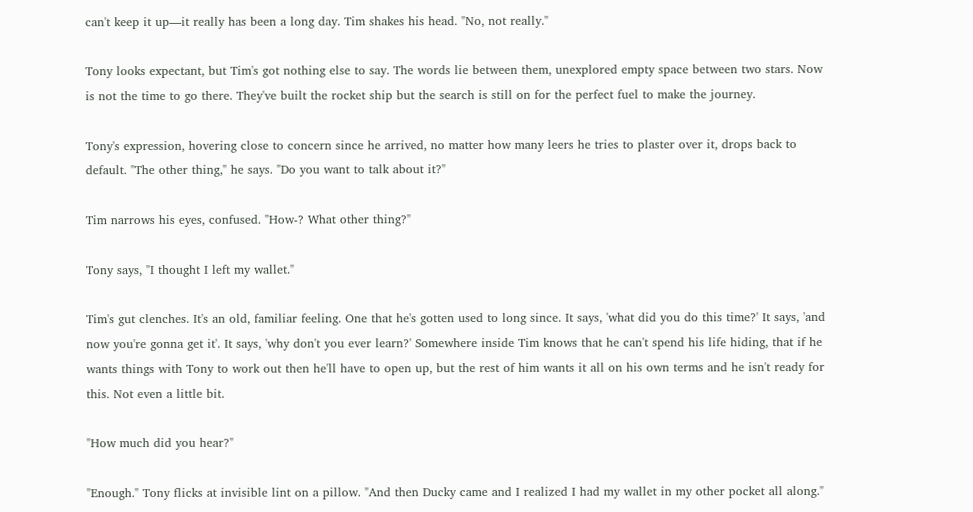can't keep it up—it really has been a long day. Tim shakes his head. "No, not really."

Tony looks expectant, but Tim's got nothing else to say. The words lie between them, unexplored empty space between two stars. Now is not the time to go there. They've built the rocket ship but the search is still on for the perfect fuel to make the journey.

Tony's expression, hovering close to concern since he arrived, no matter how many leers he tries to plaster over it, drops back to default. "The other thing," he says. "Do you want to talk about it?"

Tim narrows his eyes, confused. "How-? What other thing?"

Tony says, "I thought I left my wallet."

Tim's gut clenches. It's an old, familiar feeling. One that he's gotten used to long since. It says, 'what did you do this time?' It says, 'and now you're gonna get it'. It says, 'why don't you ever learn?' Somewhere inside Tim knows that he can't spend his life hiding, that if he wants things with Tony to work out then he'll have to open up, but the rest of him wants it all on his own terms and he isn't ready for this. Not even a little bit.

"How much did you hear?"

"Enough." Tony flicks at invisible lint on a pillow. "And then Ducky came and I realized I had my wallet in my other pocket all along."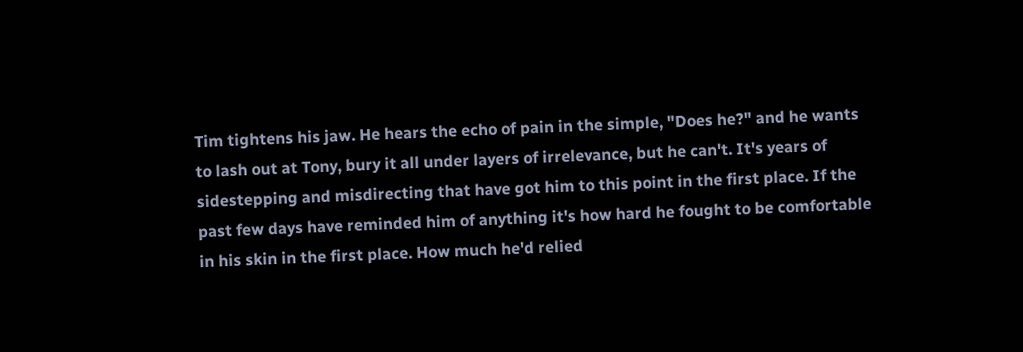Tim tightens his jaw. He hears the echo of pain in the simple, "Does he?" and he wants to lash out at Tony, bury it all under layers of irrelevance, but he can't. It's years of sidestepping and misdirecting that have got him to this point in the first place. If the past few days have reminded him of anything it's how hard he fought to be comfortable in his skin in the first place. How much he'd relied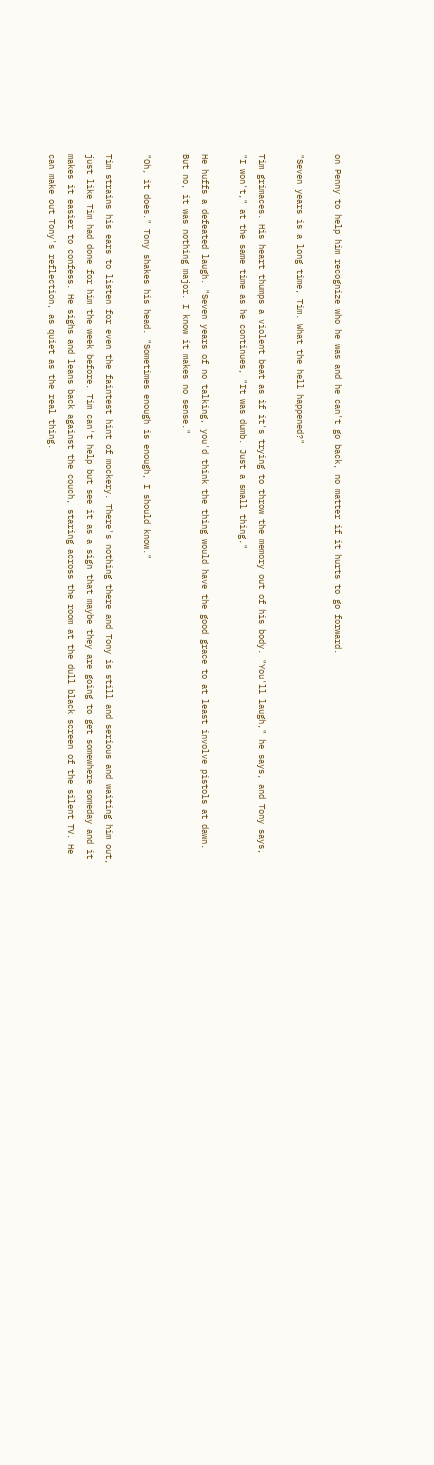on Penny to help him recognize who he was and he can't go back, no matter if it hurts to go forward.

"Seven years is a long time, Tim. What the hell happened?"

Tim grimaces. His heart thumps a violent beat as if it's trying to throw the memory out of his body. "You'll laugh," he says, and Tony says, "I won't," at the same time as he continues, "It was dumb. Just a small thing."

He huffs a defeated laugh. "Seven years of no talking, you'd think the thing would have the good grace to at least involve pistols at dawn. But no, it was nothing major. I know it makes no sense."

"Oh, it does." Tony shakes his head. "Sometimes enough is enough, I should know."

Tim strains his ears to listen for even the faintest hint of mockery. There's nothing there and Tony is still and serious and waiting him out, just like Tim had done for him the week before. Tim can't help but see it as a sign that maybe they are going to get somewhere someday and it makes it easier to confess. He sighs and leans back against the couch, staring across the room at the dull black screen of the silent TV. He can make out Tony's reflection, as quiet as the real thing.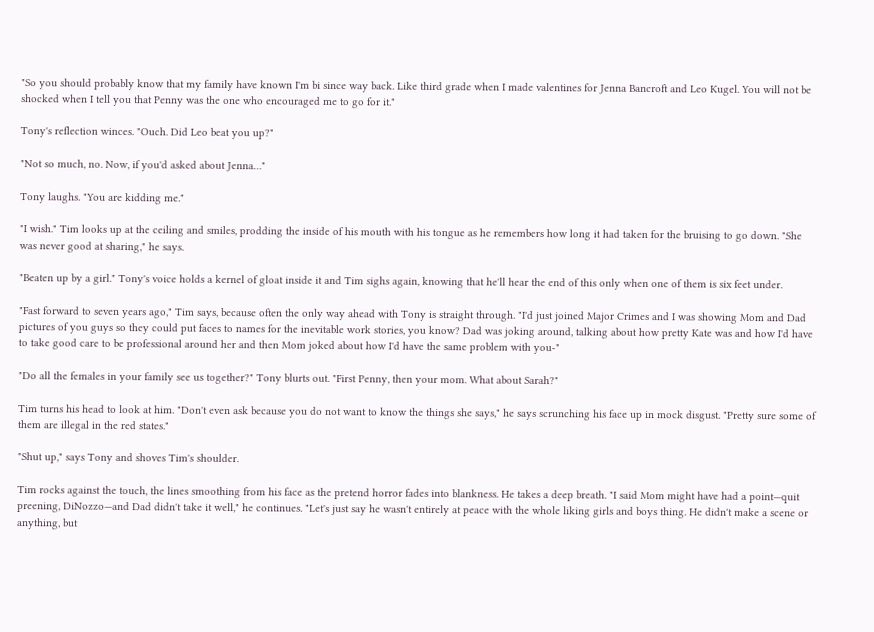"So you should probably know that my family have known I'm bi since way back. Like third grade when I made valentines for Jenna Bancroft and Leo Kugel. You will not be shocked when I tell you that Penny was the one who encouraged me to go for it."

Tony's reflection winces. "Ouch. Did Leo beat you up?"

"Not so much, no. Now, if you'd asked about Jenna…"

Tony laughs. "You are kidding me."

"I wish." Tim looks up at the ceiling and smiles, prodding the inside of his mouth with his tongue as he remembers how long it had taken for the bruising to go down. "She was never good at sharing," he says.

"Beaten up by a girl." Tony's voice holds a kernel of gloat inside it and Tim sighs again, knowing that he'll hear the end of this only when one of them is six feet under.

"Fast forward to seven years ago," Tim says, because often the only way ahead with Tony is straight through. "I'd just joined Major Crimes and I was showing Mom and Dad pictures of you guys so they could put faces to names for the inevitable work stories, you know? Dad was joking around, talking about how pretty Kate was and how I'd have to take good care to be professional around her and then Mom joked about how I'd have the same problem with you-"

"Do all the females in your family see us together?" Tony blurts out. "First Penny, then your mom. What about Sarah?"

Tim turns his head to look at him. "Don't even ask because you do not want to know the things she says," he says scrunching his face up in mock disgust. "Pretty sure some of them are illegal in the red states."

"Shut up," says Tony and shoves Tim's shoulder.

Tim rocks against the touch, the lines smoothing from his face as the pretend horror fades into blankness. He takes a deep breath. "I said Mom might have had a point—quit preening, DiNozzo—and Dad didn't take it well," he continues. "Let's just say he wasn't entirely at peace with the whole liking girls and boys thing. He didn't make a scene or anything, but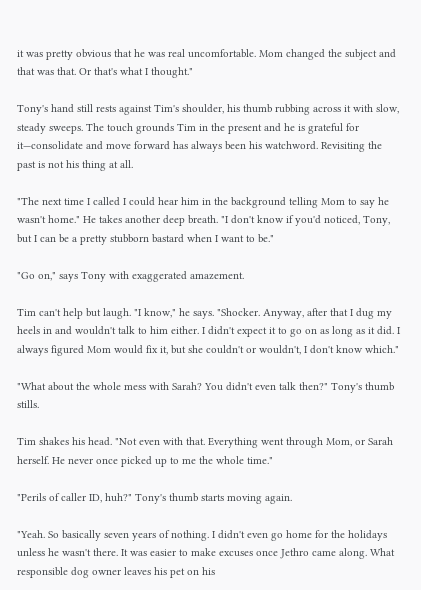it was pretty obvious that he was real uncomfortable. Mom changed the subject and that was that. Or that's what I thought."

Tony's hand still rests against Tim's shoulder, his thumb rubbing across it with slow, steady sweeps. The touch grounds Tim in the present and he is grateful for it—consolidate and move forward has always been his watchword. Revisiting the past is not his thing at all.

"The next time I called I could hear him in the background telling Mom to say he wasn't home." He takes another deep breath. "I don't know if you'd noticed, Tony, but I can be a pretty stubborn bastard when I want to be."

"Go on," says Tony with exaggerated amazement.

Tim can't help but laugh. "I know," he says. "Shocker. Anyway, after that I dug my heels in and wouldn't talk to him either. I didn't expect it to go on as long as it did. I always figured Mom would fix it, but she couldn't or wouldn't, I don't know which."

"What about the whole mess with Sarah? You didn't even talk then?" Tony's thumb stills.

Tim shakes his head. "Not even with that. Everything went through Mom, or Sarah herself. He never once picked up to me the whole time."

"Perils of caller ID, huh?" Tony's thumb starts moving again.

"Yeah. So basically seven years of nothing. I didn't even go home for the holidays unless he wasn't there. It was easier to make excuses once Jethro came along. What responsible dog owner leaves his pet on his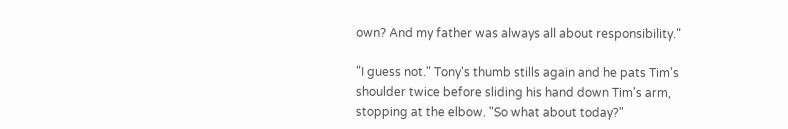own? And my father was always all about responsibility."

"I guess not." Tony's thumb stills again and he pats Tim's shoulder twice before sliding his hand down Tim's arm, stopping at the elbow. "So what about today?"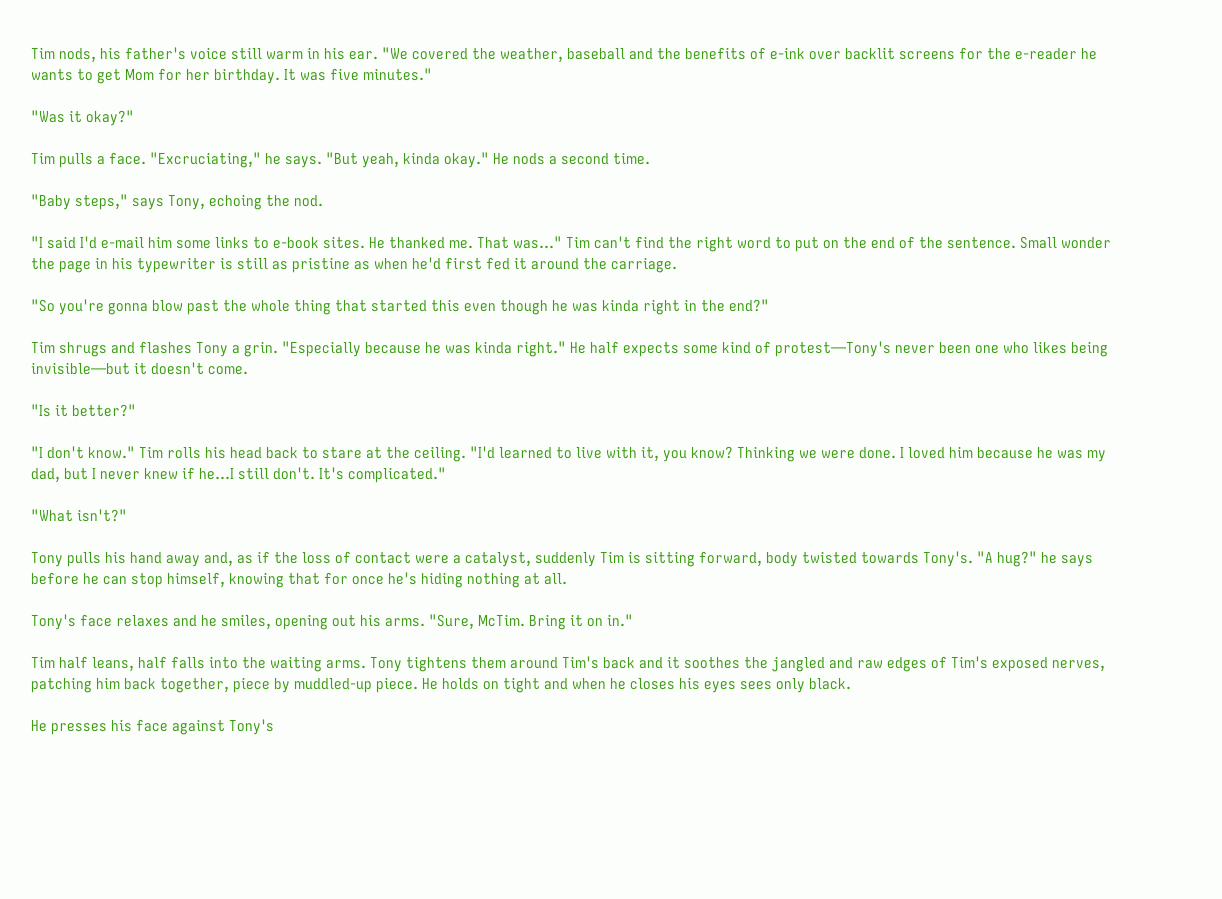Tim nods, his father's voice still warm in his ear. "We covered the weather, baseball and the benefits of e-ink over backlit screens for the e-reader he wants to get Mom for her birthday. It was five minutes."

"Was it okay?"

Tim pulls a face. "Excruciating," he says. "But yeah, kinda okay." He nods a second time.

"Baby steps," says Tony, echoing the nod.

"I said I'd e-mail him some links to e-book sites. He thanked me. That was…" Tim can't find the right word to put on the end of the sentence. Small wonder the page in his typewriter is still as pristine as when he'd first fed it around the carriage.

"So you're gonna blow past the whole thing that started this even though he was kinda right in the end?"

Tim shrugs and flashes Tony a grin. "Especially because he was kinda right." He half expects some kind of protest—Tony's never been one who likes being invisible—but it doesn't come.

"Is it better?"

"I don't know." Tim rolls his head back to stare at the ceiling. "I'd learned to live with it, you know? Thinking we were done. I loved him because he was my dad, but I never knew if he…I still don't. It's complicated."

"What isn't?"

Tony pulls his hand away and, as if the loss of contact were a catalyst, suddenly Tim is sitting forward, body twisted towards Tony's. "A hug?" he says before he can stop himself, knowing that for once he's hiding nothing at all.

Tony's face relaxes and he smiles, opening out his arms. "Sure, McTim. Bring it on in."

Tim half leans, half falls into the waiting arms. Tony tightens them around Tim's back and it soothes the jangled and raw edges of Tim's exposed nerves, patching him back together, piece by muddled-up piece. He holds on tight and when he closes his eyes sees only black.

He presses his face against Tony's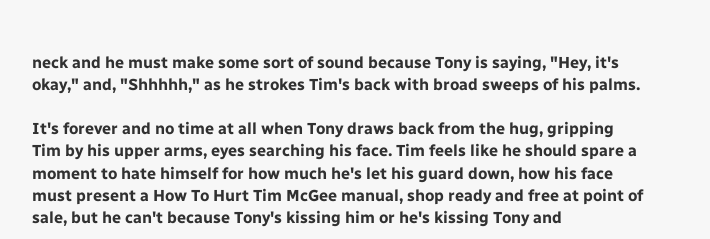neck and he must make some sort of sound because Tony is saying, "Hey, it's okay," and, "Shhhhh," as he strokes Tim's back with broad sweeps of his palms.

It's forever and no time at all when Tony draws back from the hug, gripping Tim by his upper arms, eyes searching his face. Tim feels like he should spare a moment to hate himself for how much he's let his guard down, how his face must present a How To Hurt Tim McGee manual, shop ready and free at point of sale, but he can't because Tony's kissing him or he's kissing Tony and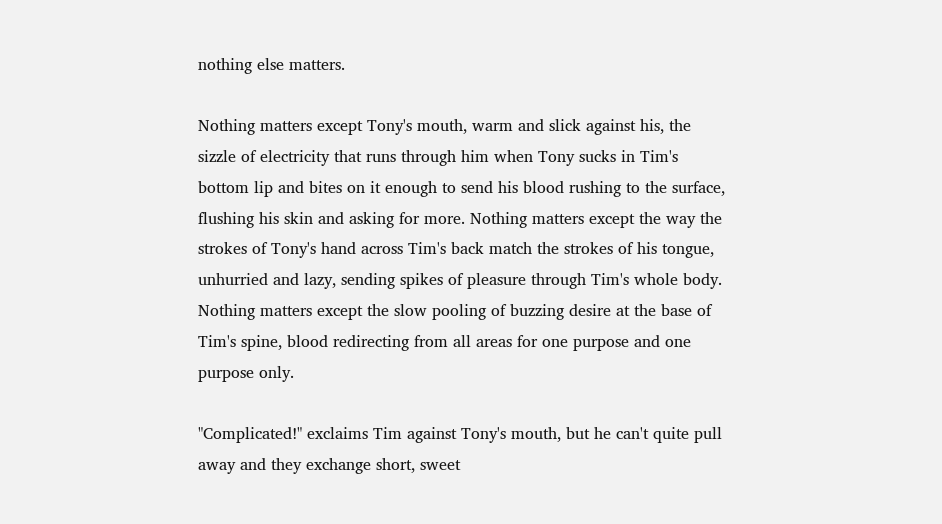nothing else matters.

Nothing matters except Tony's mouth, warm and slick against his, the sizzle of electricity that runs through him when Tony sucks in Tim's bottom lip and bites on it enough to send his blood rushing to the surface, flushing his skin and asking for more. Nothing matters except the way the strokes of Tony's hand across Tim's back match the strokes of his tongue, unhurried and lazy, sending spikes of pleasure through Tim's whole body. Nothing matters except the slow pooling of buzzing desire at the base of Tim's spine, blood redirecting from all areas for one purpose and one purpose only.

"Complicated!" exclaims Tim against Tony's mouth, but he can't quite pull away and they exchange short, sweet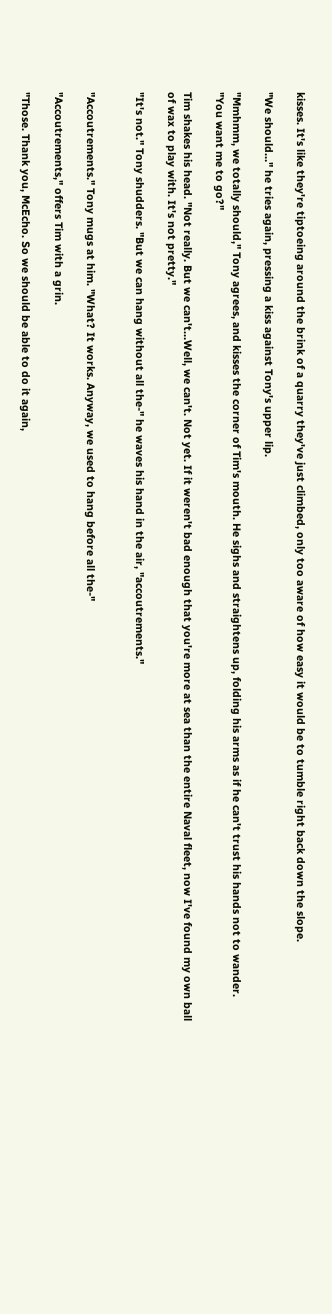kisses. It's like they're tiptoeing around the brink of a quarry they've just climbed, only too aware of how easy it would be to tumble right back down the slope.

"We should…" he tries again, pressing a kiss against Tony's upper lip.

"Mmhmm, we totally should," Tony agrees, and kisses the corner of Tim's mouth. He sighs and straightens up, folding his arms as if he can't trust his hands not to wander. "You want me to go?"

Tim shakes his head. "Not really. But we can't…Well, we can't. Not yet. If it weren't bad enough that you're more at sea than the entire Naval fleet, now I've found my own ball of wax to play with. It's not pretty."

"It's not." Tony shudders. "But we can hang without all the-" he waves his hand in the air, "accoutrements."


"Accoutrements." Tony mugs at him. "What? It works. Anyway, we used to hang before all the-"

"Accoutrements," offers Tim with a grin.

"Those. Thank you, McEcho. So we should be able to do it again,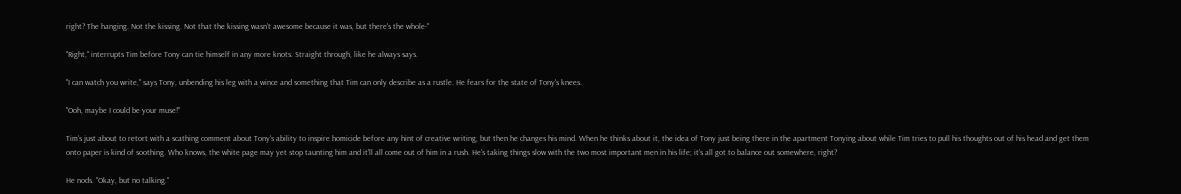right? The hanging. Not the kissing. Not that the kissing wasn't awesome because it was, but there's the whole-"

"Right," interrupts Tim before Tony can tie himself in any more knots. Straight through, like he always says.

"I can watch you write," says Tony, unbending his leg with a wince and something that Tim can only describe as a rustle. He fears for the state of Tony's knees.

"Ooh, maybe I could be your muse!"

Tim's just about to retort with a scathing comment about Tony's ability to inspire homicide before any hint of creative writing, but then he changes his mind. When he thinks about it, the idea of Tony just being there in the apartment Tonying about while Tim tries to pull his thoughts out of his head and get them onto paper is kind of soothing. Who knows, the white page may yet stop taunting him and it'll all come out of him in a rush. He's taking things slow with the two most important men in his life; it's all got to balance out somewhere, right?

He nods. "Okay, but no talking."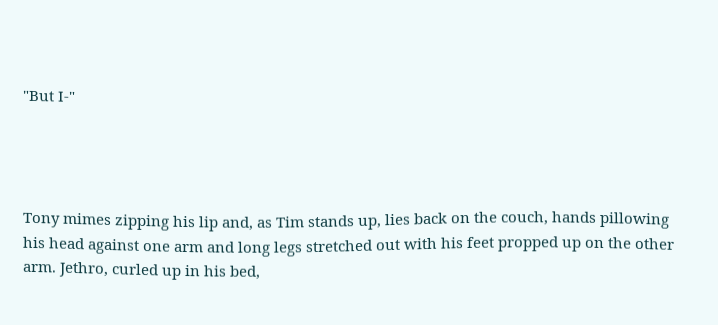"But I-"




Tony mimes zipping his lip and, as Tim stands up, lies back on the couch, hands pillowing his head against one arm and long legs stretched out with his feet propped up on the other arm. Jethro, curled up in his bed,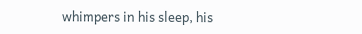whimpers in his sleep, his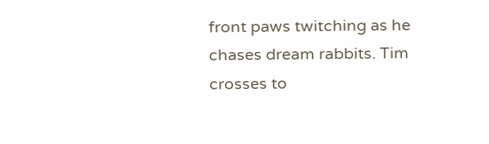front paws twitching as he chases dream rabbits. Tim crosses to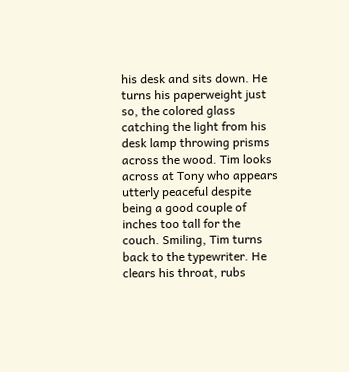his desk and sits down. He turns his paperweight just so, the colored glass catching the light from his desk lamp throwing prisms across the wood. Tim looks across at Tony who appears utterly peaceful despite being a good couple of inches too tall for the couch. Smiling, Tim turns back to the typewriter. He clears his throat, rubs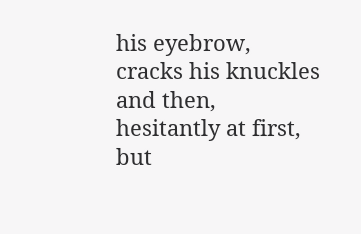his eyebrow, cracks his knuckles and then, hesitantly at first, but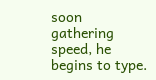soon gathering speed, he begins to type.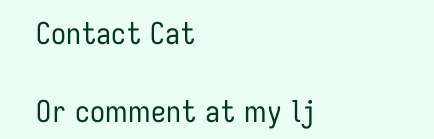Contact Cat

Or comment at my lj